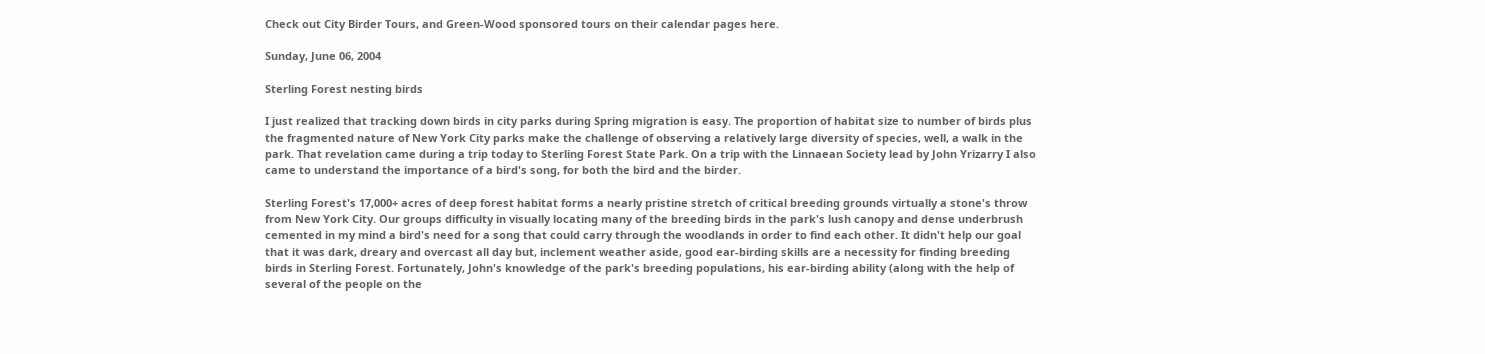Check out City Birder Tours, and Green-Wood sponsored tours on their calendar pages here.

Sunday, June 06, 2004

Sterling Forest nesting birds

I just realized that tracking down birds in city parks during Spring migration is easy. The proportion of habitat size to number of birds plus the fragmented nature of New York City parks make the challenge of observing a relatively large diversity of species, well, a walk in the park. That revelation came during a trip today to Sterling Forest State Park. On a trip with the Linnaean Society lead by John Yrizarry I also came to understand the importance of a bird's song, for both the bird and the birder.

Sterling Forest's 17,000+ acres of deep forest habitat forms a nearly pristine stretch of critical breeding grounds virtually a stone's throw from New York City. Our groups difficulty in visually locating many of the breeding birds in the park's lush canopy and dense underbrush cemented in my mind a bird's need for a song that could carry through the woodlands in order to find each other. It didn't help our goal that it was dark, dreary and overcast all day but, inclement weather aside, good ear-birding skills are a necessity for finding breeding birds in Sterling Forest. Fortunately, John's knowledge of the park's breeding populations, his ear-birding ability (along with the help of several of the people on the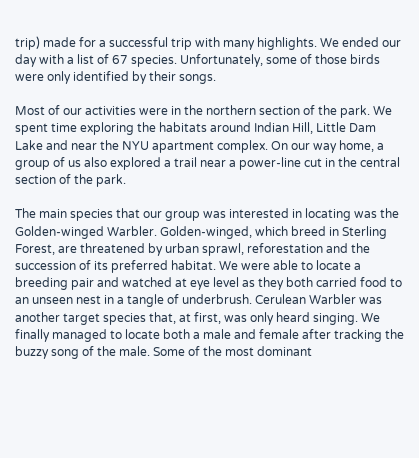trip) made for a successful trip with many highlights. We ended our day with a list of 67 species. Unfortunately, some of those birds were only identified by their songs.

Most of our activities were in the northern section of the park. We spent time exploring the habitats around Indian Hill, Little Dam Lake and near the NYU apartment complex. On our way home, a group of us also explored a trail near a power-line cut in the central section of the park.

The main species that our group was interested in locating was the Golden-winged Warbler. Golden-winged, which breed in Sterling Forest, are threatened by urban sprawl, reforestation and the succession of its preferred habitat. We were able to locate a breeding pair and watched at eye level as they both carried food to an unseen nest in a tangle of underbrush. Cerulean Warbler was another target species that, at first, was only heard singing. We finally managed to locate both a male and female after tracking the buzzy song of the male. Some of the most dominant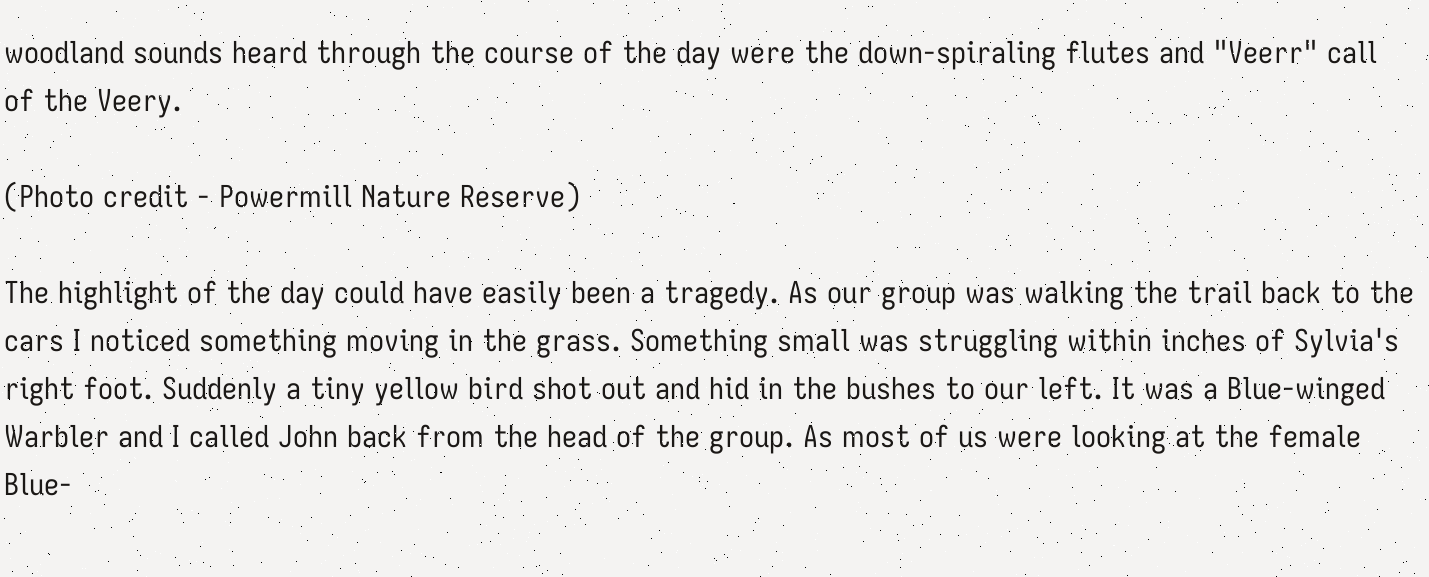woodland sounds heard through the course of the day were the down-spiraling flutes and "Veerr" call of the Veery.

(Photo credit - Powermill Nature Reserve)

The highlight of the day could have easily been a tragedy. As our group was walking the trail back to the cars I noticed something moving in the grass. Something small was struggling within inches of Sylvia's right foot. Suddenly a tiny yellow bird shot out and hid in the bushes to our left. It was a Blue-winged Warbler and I called John back from the head of the group. As most of us were looking at the female Blue-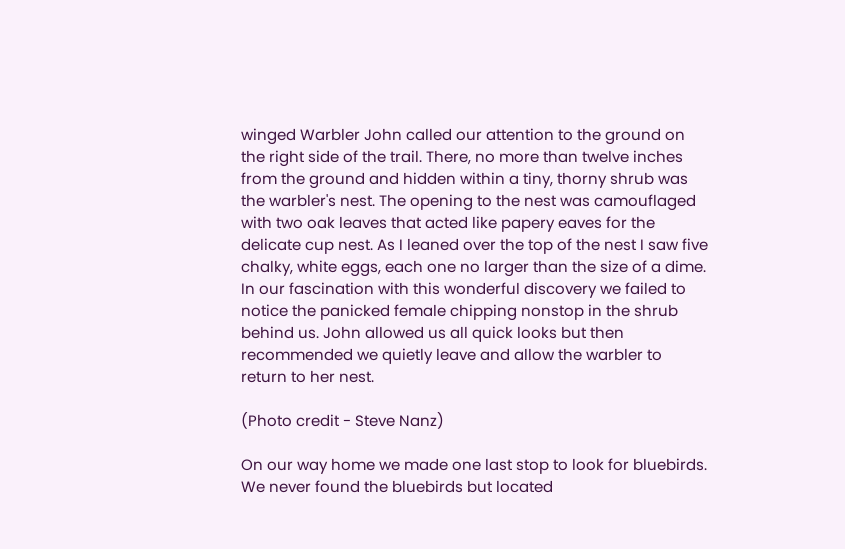winged Warbler John called our attention to the ground on the right side of the trail. There, no more than twelve inches from the ground and hidden within a tiny, thorny shrub was the warbler's nest. The opening to the nest was camouflaged with two oak leaves that acted like papery eaves for the delicate cup nest. As I leaned over the top of the nest I saw five chalky, white eggs, each one no larger than the size of a dime. In our fascination with this wonderful discovery we failed to notice the panicked female chipping nonstop in the shrub behind us. John allowed us all quick looks but then recommended we quietly leave and allow the warbler to return to her nest.

(Photo credit - Steve Nanz)

On our way home we made one last stop to look for bluebirds. We never found the bluebirds but located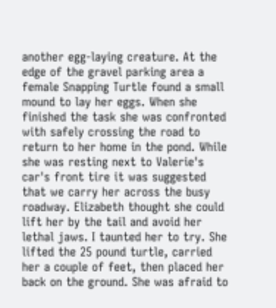another egg-laying creature. At the edge of the gravel parking area a female Snapping Turtle found a small mound to lay her eggs. When she finished the task she was confronted with safely crossing the road to return to her home in the pond. While she was resting next to Valerie's car's front tire it was suggested that we carry her across the busy roadway. Elizabeth thought she could lift her by the tail and avoid her lethal jaws. I taunted her to try. She lifted the 25 pound turtle, carried her a couple of feet, then placed her back on the ground. She was afraid to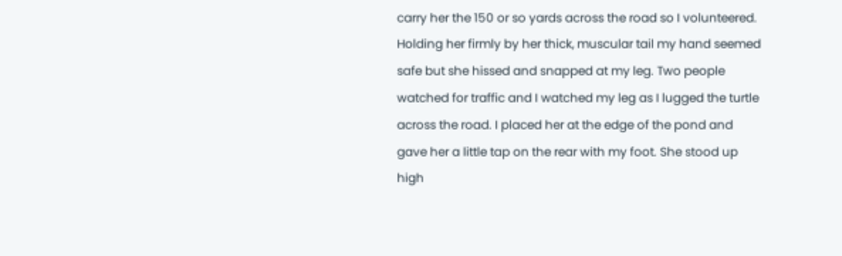carry her the 150 or so yards across the road so I volunteered. Holding her firmly by her thick, muscular tail my hand seemed safe but she hissed and snapped at my leg. Two people watched for traffic and I watched my leg as I lugged the turtle across the road. I placed her at the edge of the pond and gave her a little tap on the rear with my foot. She stood up high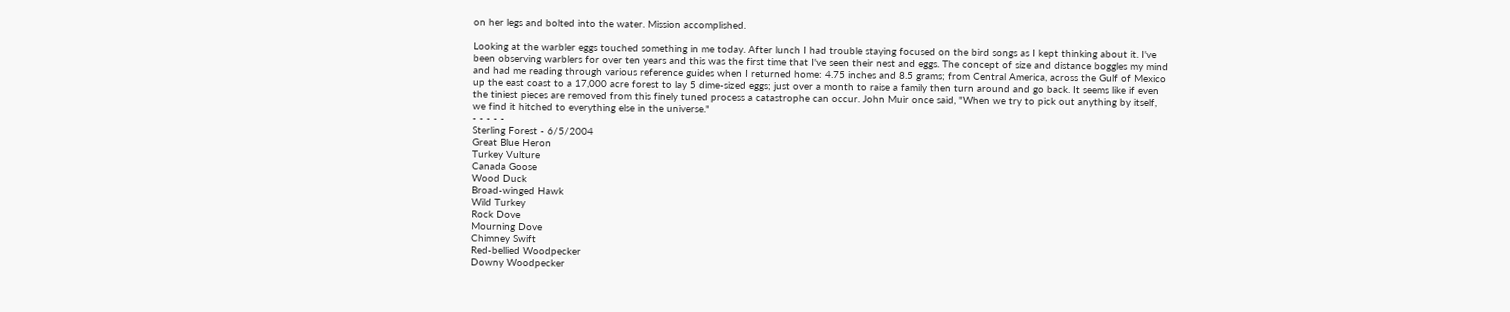on her legs and bolted into the water. Mission accomplished.

Looking at the warbler eggs touched something in me today. After lunch I had trouble staying focused on the bird songs as I kept thinking about it. I've been observing warblers for over ten years and this was the first time that I've seen their nest and eggs. The concept of size and distance boggles my mind and had me reading through various reference guides when I returned home: 4.75 inches and 8.5 grams; from Central America, across the Gulf of Mexico up the east coast to a 17,000 acre forest to lay 5 dime-sized eggs; just over a month to raise a family then turn around and go back. It seems like if even the tiniest pieces are removed from this finely tuned process a catastrophe can occur. John Muir once said, "When we try to pick out anything by itself, we find it hitched to everything else in the universe."
- - - - -
Sterling Forest - 6/5/2004
Great Blue Heron
Turkey Vulture
Canada Goose
Wood Duck
Broad-winged Hawk
Wild Turkey
Rock Dove
Mourning Dove
Chimney Swift
Red-bellied Woodpecker
Downy Woodpecker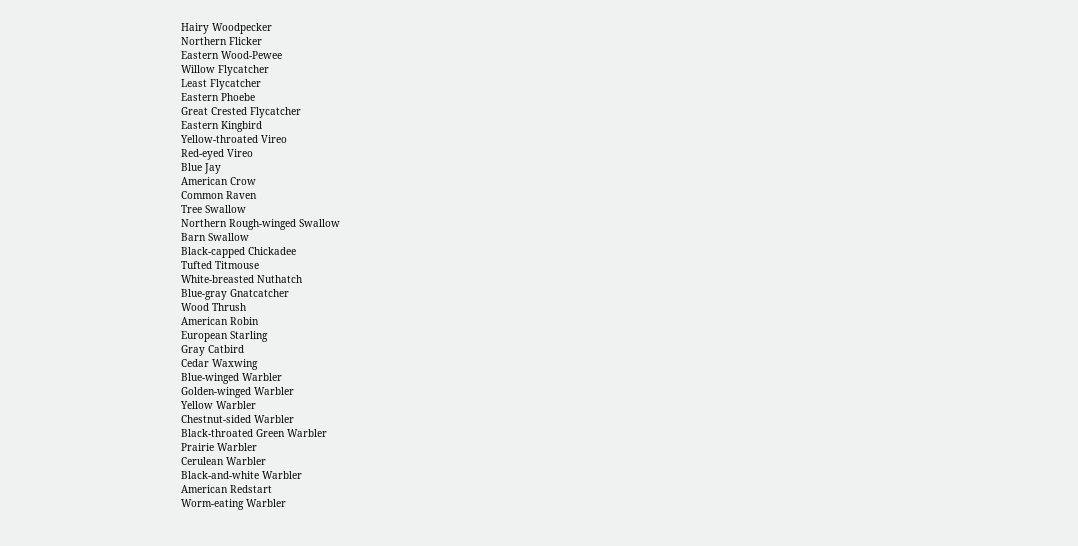Hairy Woodpecker
Northern Flicker
Eastern Wood-Pewee
Willow Flycatcher
Least Flycatcher
Eastern Phoebe
Great Crested Flycatcher
Eastern Kingbird
Yellow-throated Vireo
Red-eyed Vireo
Blue Jay
American Crow
Common Raven
Tree Swallow
Northern Rough-winged Swallow
Barn Swallow
Black-capped Chickadee
Tufted Titmouse
White-breasted Nuthatch
Blue-gray Gnatcatcher
Wood Thrush
American Robin
European Starling
Gray Catbird
Cedar Waxwing
Blue-winged Warbler
Golden-winged Warbler
Yellow Warbler
Chestnut-sided Warbler
Black-throated Green Warbler
Prairie Warbler
Cerulean Warbler
Black-and-white Warbler
American Redstart
Worm-eating Warbler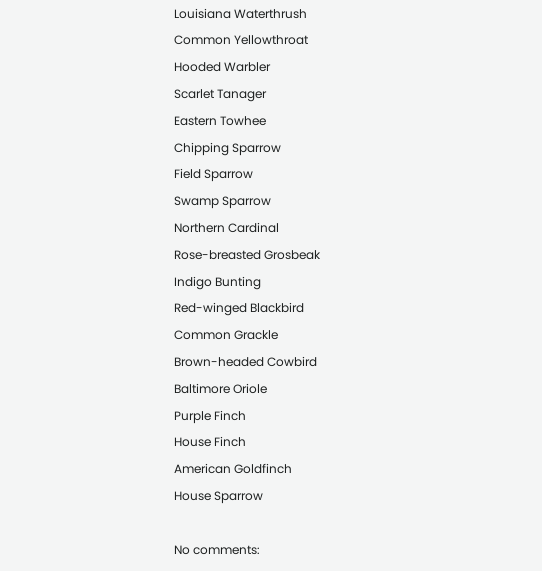Louisiana Waterthrush
Common Yellowthroat
Hooded Warbler
Scarlet Tanager
Eastern Towhee
Chipping Sparrow
Field Sparrow
Swamp Sparrow
Northern Cardinal
Rose-breasted Grosbeak
Indigo Bunting
Red-winged Blackbird
Common Grackle
Brown-headed Cowbird
Baltimore Oriole
Purple Finch
House Finch
American Goldfinch
House Sparrow

No comments: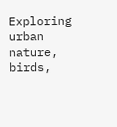Exploring urban nature, birds,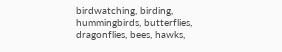birdwatching, birding, hummingbirds, butterflies, dragonflies, bees, hawks,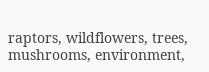raptors, wildflowers, trees, mushrooms, environment,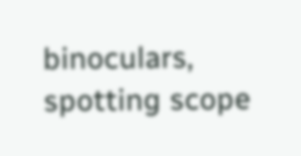binoculars, spotting scope